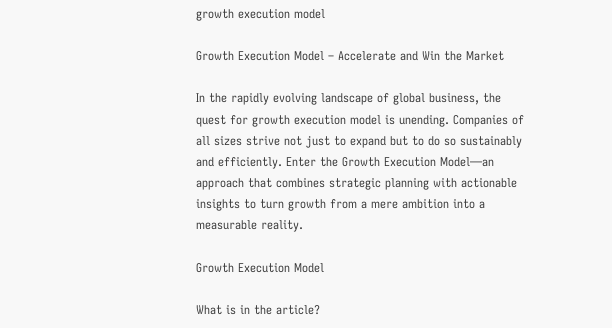growth execution model

Growth Execution Model – Accelerate and Win the Market

In the rapidly evolving landscape of global business, the quest for growth execution model is unending. Companies of all sizes strive not just to expand but to do so sustainably and efficiently. Enter the Growth Execution Model—an approach that combines strategic planning with actionable insights to turn growth from a mere ambition into a measurable reality.

Growth Execution Model

What is in the article?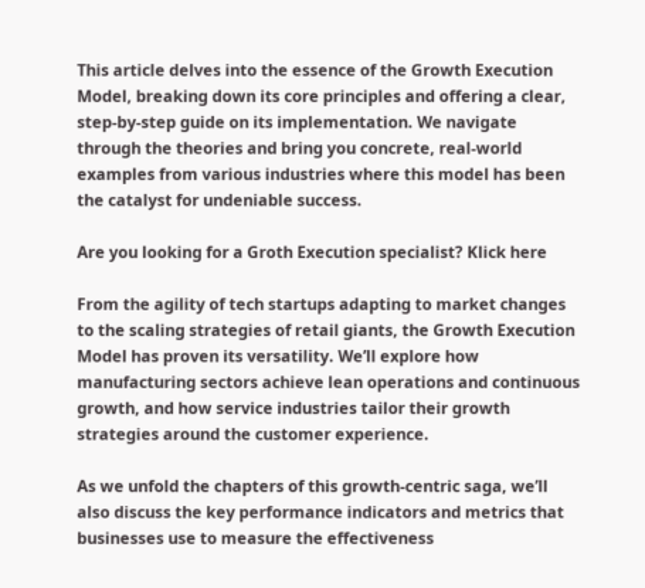This article delves into the essence of the Growth Execution Model, breaking down its core principles and offering a clear, step-by-step guide on its implementation. We navigate through the theories and bring you concrete, real-world examples from various industries where this model has been the catalyst for undeniable success.

Are you looking for a Groth Execution specialist? Klick here

From the agility of tech startups adapting to market changes to the scaling strategies of retail giants, the Growth Execution Model has proven its versatility. We’ll explore how manufacturing sectors achieve lean operations and continuous growth, and how service industries tailor their growth strategies around the customer experience.

As we unfold the chapters of this growth-centric saga, we’ll also discuss the key performance indicators and metrics that businesses use to measure the effectiveness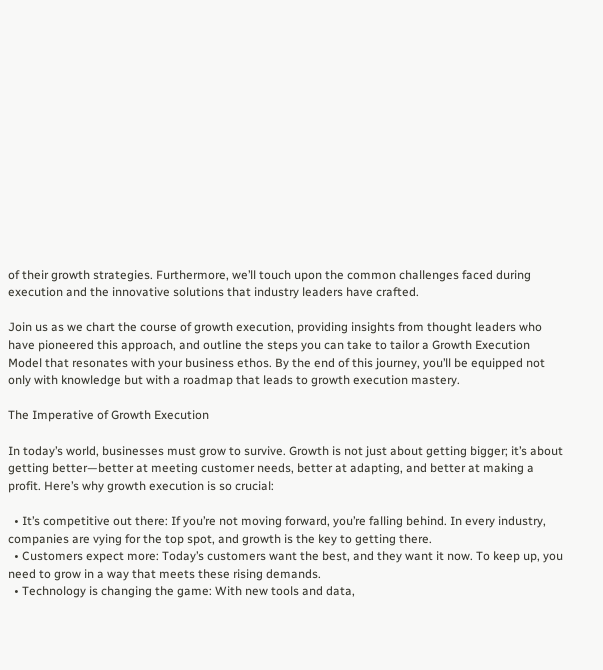of their growth strategies. Furthermore, we’ll touch upon the common challenges faced during execution and the innovative solutions that industry leaders have crafted.

Join us as we chart the course of growth execution, providing insights from thought leaders who have pioneered this approach, and outline the steps you can take to tailor a Growth Execution Model that resonates with your business ethos. By the end of this journey, you’ll be equipped not only with knowledge but with a roadmap that leads to growth execution mastery.

The Imperative of Growth Execution

In today’s world, businesses must grow to survive. Growth is not just about getting bigger; it’s about getting better—better at meeting customer needs, better at adapting, and better at making a profit. Here’s why growth execution is so crucial:

  • It’s competitive out there: If you’re not moving forward, you’re falling behind. In every industry, companies are vying for the top spot, and growth is the key to getting there.
  • Customers expect more: Today’s customers want the best, and they want it now. To keep up, you need to grow in a way that meets these rising demands.
  • Technology is changing the game: With new tools and data,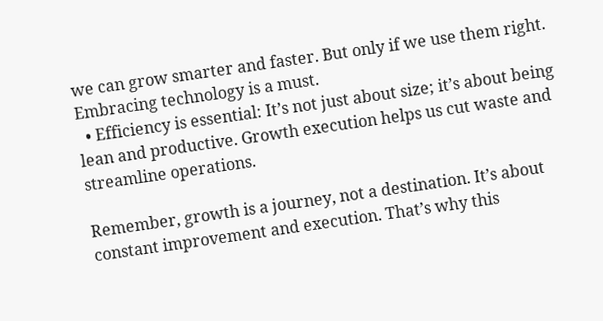we can grow smarter and faster. But only if we use them right. Embracing technology is a must.
  • Efficiency is essential: It’s not just about size; it’s about being lean and productive. Growth execution helps us cut waste and streamline operations.

Remember, growth is a journey, not a destination. It’s about constant improvement and execution. That’s why this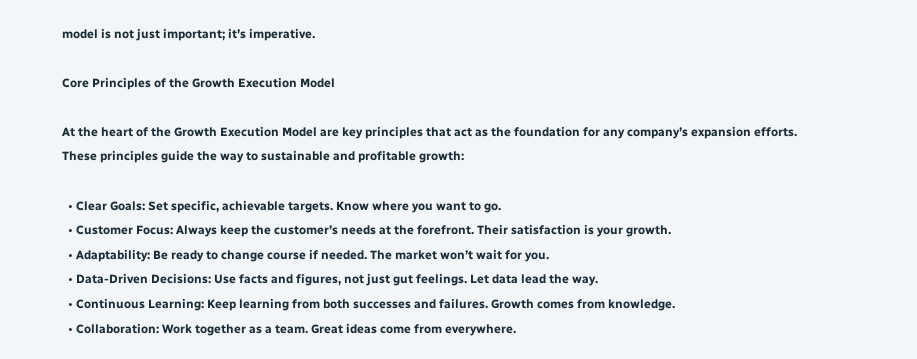model is not just important; it’s imperative.

Core Principles of the Growth Execution Model

At the heart of the Growth Execution Model are key principles that act as the foundation for any company’s expansion efforts. These principles guide the way to sustainable and profitable growth:

  • Clear Goals: Set specific, achievable targets. Know where you want to go.
  • Customer Focus: Always keep the customer’s needs at the forefront. Their satisfaction is your growth.
  • Adaptability: Be ready to change course if needed. The market won’t wait for you.
  • Data-Driven Decisions: Use facts and figures, not just gut feelings. Let data lead the way.
  • Continuous Learning: Keep learning from both successes and failures. Growth comes from knowledge.
  • Collaboration: Work together as a team. Great ideas come from everywhere.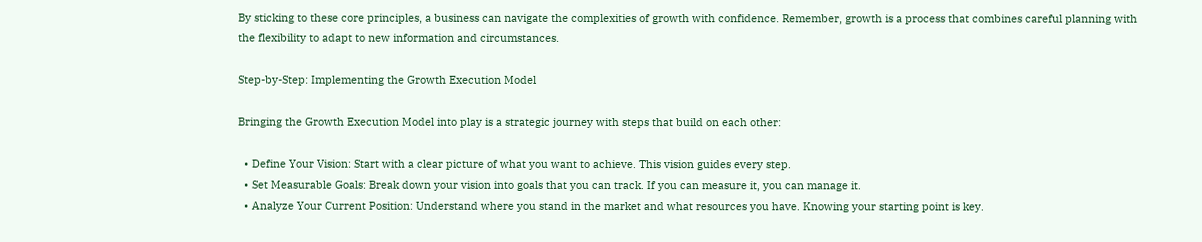By sticking to these core principles, a business can navigate the complexities of growth with confidence. Remember, growth is a process that combines careful planning with the flexibility to adapt to new information and circumstances.

Step-by-Step: Implementing the Growth Execution Model

Bringing the Growth Execution Model into play is a strategic journey with steps that build on each other:

  • Define Your Vision: Start with a clear picture of what you want to achieve. This vision guides every step.
  • Set Measurable Goals: Break down your vision into goals that you can track. If you can measure it, you can manage it.
  • Analyze Your Current Position: Understand where you stand in the market and what resources you have. Knowing your starting point is key.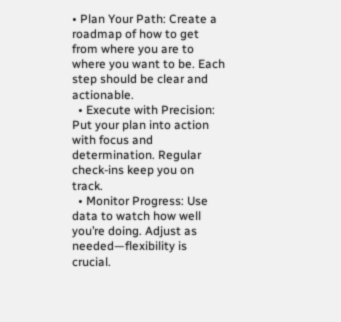• Plan Your Path: Create a roadmap of how to get from where you are to where you want to be. Each step should be clear and actionable.
  • Execute with Precision: Put your plan into action with focus and determination. Regular check-ins keep you on track.
  • Monitor Progress: Use data to watch how well you’re doing. Adjust as needed—flexibility is crucial.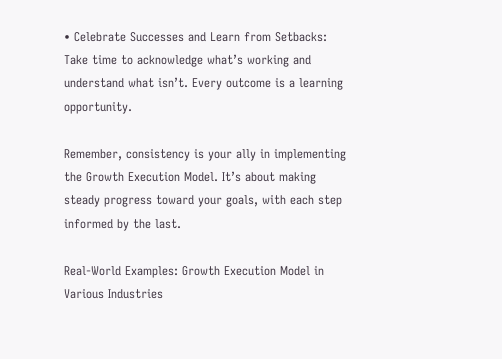• Celebrate Successes and Learn from Setbacks: Take time to acknowledge what’s working and understand what isn’t. Every outcome is a learning opportunity.

Remember, consistency is your ally in implementing the Growth Execution Model. It’s about making steady progress toward your goals, with each step informed by the last.

Real-World Examples: Growth Execution Model in Various Industries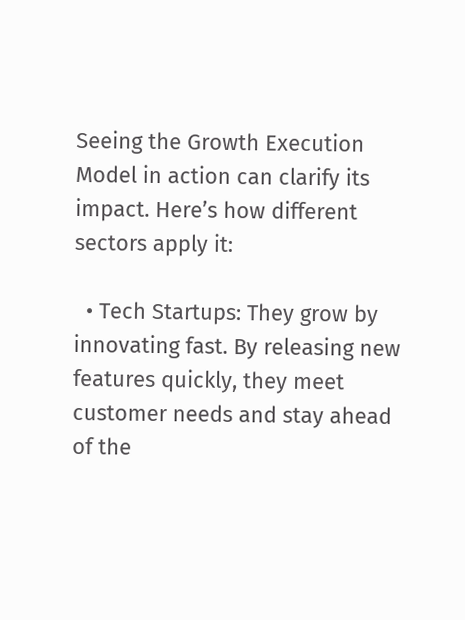Seeing the Growth Execution Model in action can clarify its impact. Here’s how different sectors apply it:

  • Tech Startups: They grow by innovating fast. By releasing new features quickly, they meet customer needs and stay ahead of the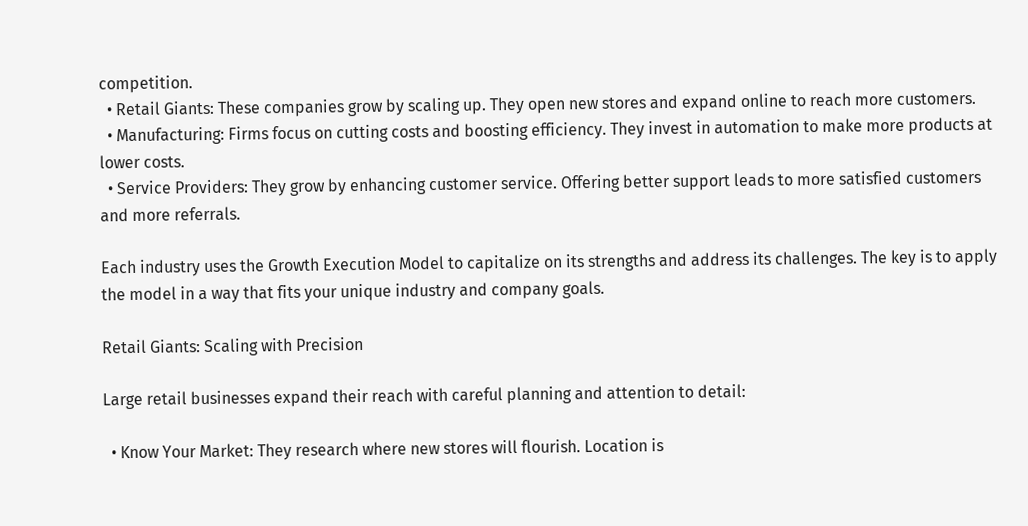competition.
  • Retail Giants: These companies grow by scaling up. They open new stores and expand online to reach more customers.
  • Manufacturing: Firms focus on cutting costs and boosting efficiency. They invest in automation to make more products at lower costs.
  • Service Providers: They grow by enhancing customer service. Offering better support leads to more satisfied customers and more referrals.

Each industry uses the Growth Execution Model to capitalize on its strengths and address its challenges. The key is to apply the model in a way that fits your unique industry and company goals.

Retail Giants: Scaling with Precision

Large retail businesses expand their reach with careful planning and attention to detail:

  • Know Your Market: They research where new stores will flourish. Location is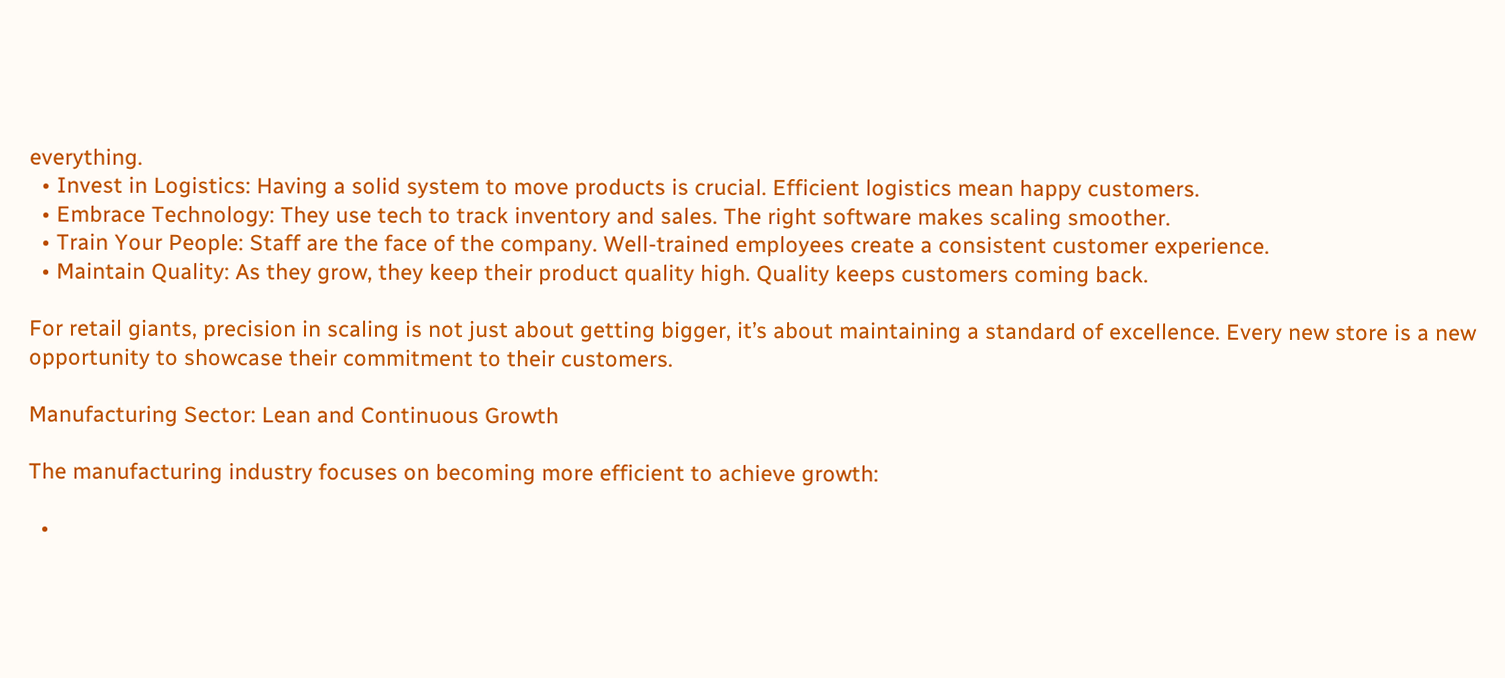everything.
  • Invest in Logistics: Having a solid system to move products is crucial. Efficient logistics mean happy customers.
  • Embrace Technology: They use tech to track inventory and sales. The right software makes scaling smoother.
  • Train Your People: Staff are the face of the company. Well-trained employees create a consistent customer experience.
  • Maintain Quality: As they grow, they keep their product quality high. Quality keeps customers coming back.

For retail giants, precision in scaling is not just about getting bigger, it’s about maintaining a standard of excellence. Every new store is a new opportunity to showcase their commitment to their customers.

Manufacturing Sector: Lean and Continuous Growth

The manufacturing industry focuses on becoming more efficient to achieve growth:

  •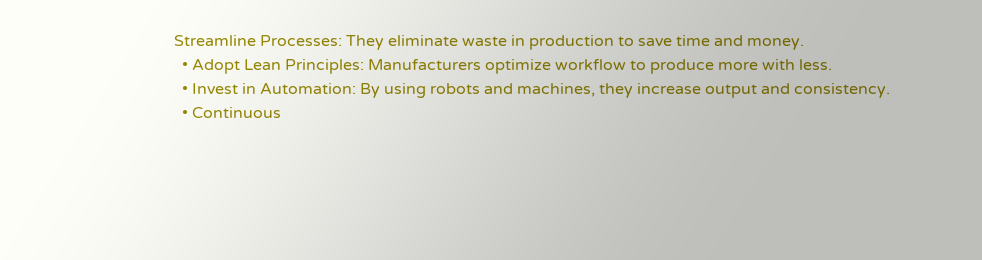Streamline Processes: They eliminate waste in production to save time and money.
  • Adopt Lean Principles: Manufacturers optimize workflow to produce more with less.
  • Invest in Automation: By using robots and machines, they increase output and consistency.
  • Continuous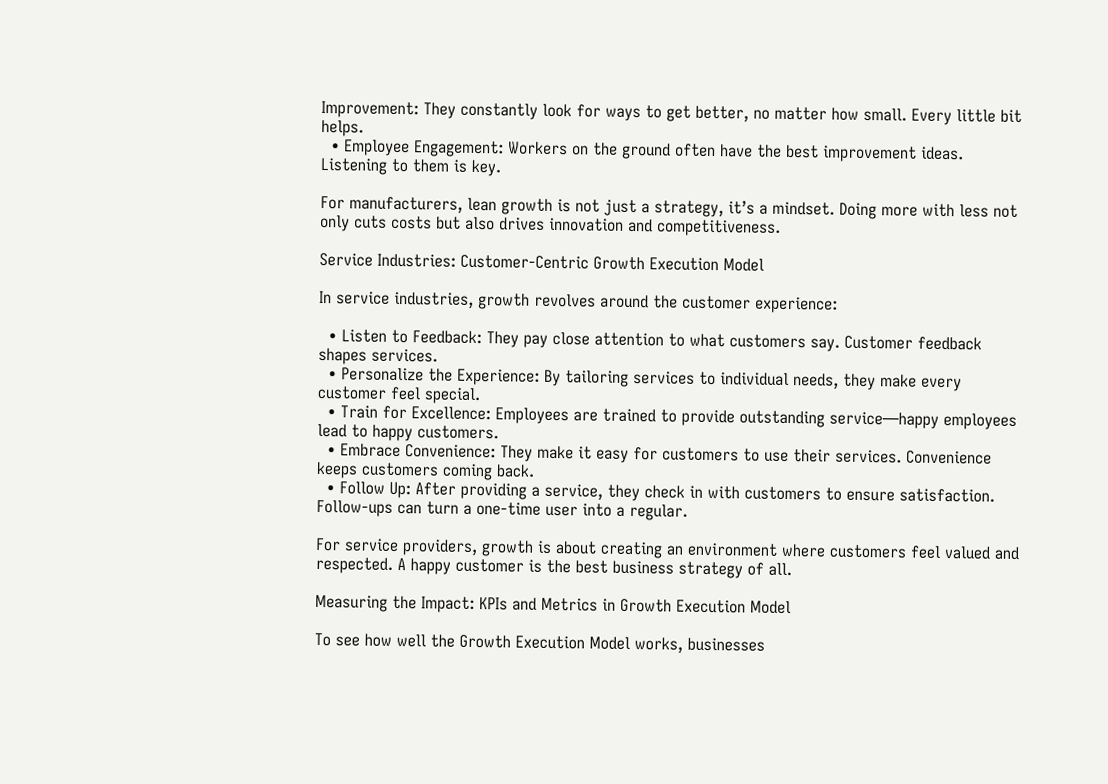Improvement: They constantly look for ways to get better, no matter how small. Every little bit helps.
  • Employee Engagement: Workers on the ground often have the best improvement ideas. Listening to them is key.

For manufacturers, lean growth is not just a strategy, it’s a mindset. Doing more with less not only cuts costs but also drives innovation and competitiveness.

Service Industries: Customer-Centric Growth Execution Model

In service industries, growth revolves around the customer experience:

  • Listen to Feedback: They pay close attention to what customers say. Customer feedback shapes services.
  • Personalize the Experience: By tailoring services to individual needs, they make every customer feel special.
  • Train for Excellence: Employees are trained to provide outstanding service—happy employees lead to happy customers.
  • Embrace Convenience: They make it easy for customers to use their services. Convenience keeps customers coming back.
  • Follow Up: After providing a service, they check in with customers to ensure satisfaction. Follow-ups can turn a one-time user into a regular.

For service providers, growth is about creating an environment where customers feel valued and respected. A happy customer is the best business strategy of all.

Measuring the Impact: KPIs and Metrics in Growth Execution Model

To see how well the Growth Execution Model works, businesses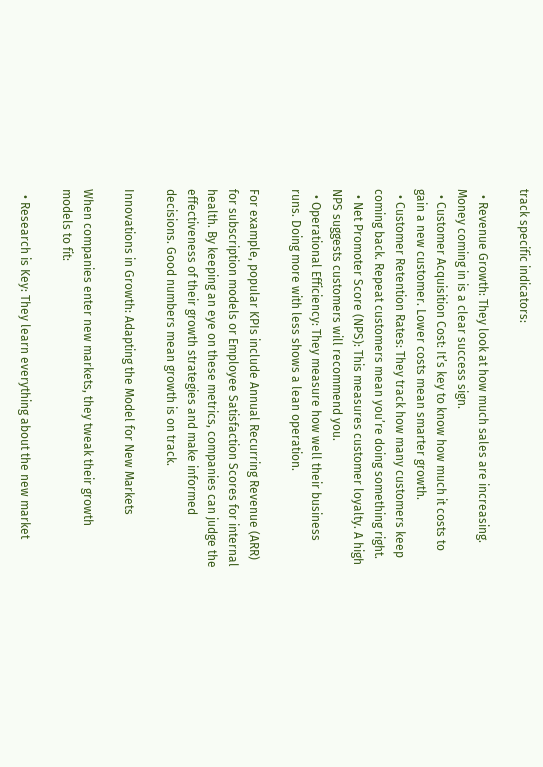track specific indicators:

  • Revenue Growth: They look at how much sales are increasing. Money coming in is a clear success sign.
  • Customer Acquisition Cost: It’s key to know how much it costs to gain a new customer. Lower costs mean smarter growth.
  • Customer Retention Rates: They track how many customers keep coming back. Repeat customers mean you’re doing something right.
  • Net Promoter Score (NPS): This measures customer loyalty. A high NPS suggests customers will recommend you.
  • Operational Efficiency: They measure how well their business runs. Doing more with less shows a lean operation.

For example, popular KPIs include Annual Recurring Revenue (ARR) for subscription models or Employee Satisfaction Scores for internal health. By keeping an eye on these metrics, companies can judge the effectiveness of their growth strategies and make informed decisions. Good numbers mean growth is on track.

Innovations in Growth: Adapting the Model for New Markets

When companies enter new markets, they tweak their growth models to fit:

  • Research is Key: They learn everything about the new market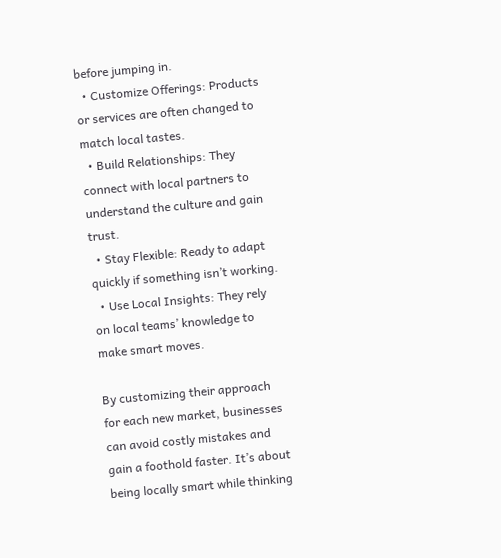before jumping in.
  • Customize Offerings: Products or services are often changed to match local tastes.
  • Build Relationships: They connect with local partners to understand the culture and gain trust.
  • Stay Flexible: Ready to adapt quickly if something isn’t working.
  • Use Local Insights: They rely on local teams’ knowledge to make smart moves.

By customizing their approach for each new market, businesses can avoid costly mistakes and gain a foothold faster. It’s about being locally smart while thinking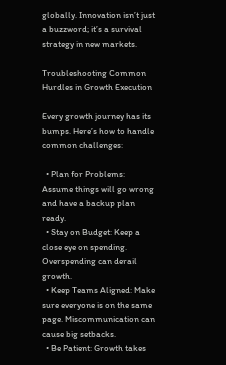globally. Innovation isn’t just a buzzword; it’s a survival strategy in new markets.

Troubleshooting Common Hurdles in Growth Execution

Every growth journey has its bumps. Here’s how to handle common challenges:

  • Plan for Problems: Assume things will go wrong and have a backup plan ready.
  • Stay on Budget: Keep a close eye on spending. Overspending can derail growth.
  • Keep Teams Aligned: Make sure everyone is on the same page. Miscommunication can cause big setbacks.
  • Be Patient: Growth takes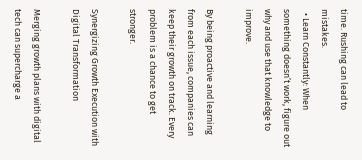time. Rushing can lead to mistakes.
  • Learn Constantly: When something doesn’t work, figure out why and use that knowledge to improve.

By being proactive and learning from each issue, companies can keep their growth on track. Every problem is a chance to get stronger.

Synergizing Growth Execution with Digital Transformation

Merging growth plans with digital tech can supercharge a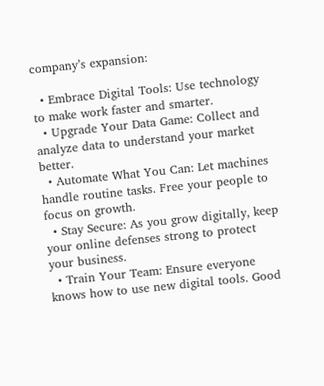company’s expansion:

  • Embrace Digital Tools: Use technology to make work faster and smarter.
  • Upgrade Your Data Game: Collect and analyze data to understand your market better.
  • Automate What You Can: Let machines handle routine tasks. Free your people to focus on growth.
  • Stay Secure: As you grow digitally, keep your online defenses strong to protect your business.
  • Train Your Team: Ensure everyone knows how to use new digital tools. Good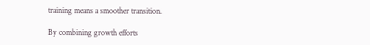training means a smoother transition.

By combining growth efforts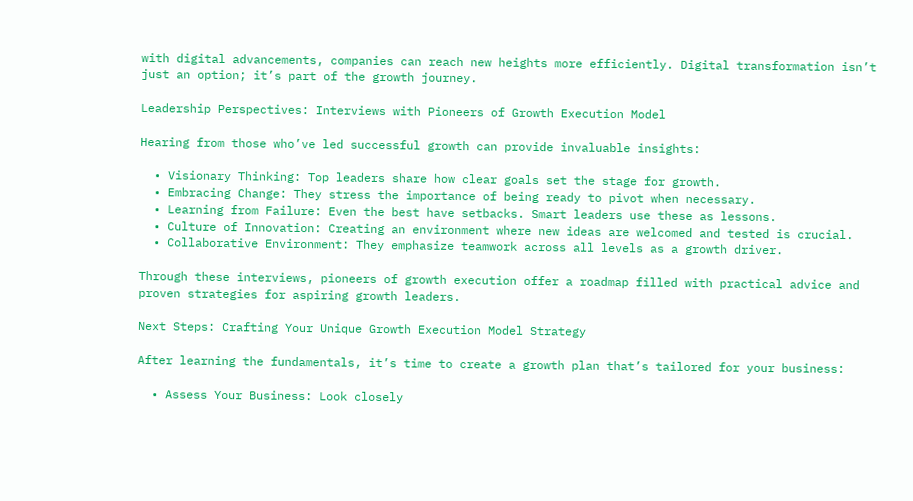with digital advancements, companies can reach new heights more efficiently. Digital transformation isn’t just an option; it’s part of the growth journey.

Leadership Perspectives: Interviews with Pioneers of Growth Execution Model

Hearing from those who’ve led successful growth can provide invaluable insights:

  • Visionary Thinking: Top leaders share how clear goals set the stage for growth.
  • Embracing Change: They stress the importance of being ready to pivot when necessary.
  • Learning from Failure: Even the best have setbacks. Smart leaders use these as lessons.
  • Culture of Innovation: Creating an environment where new ideas are welcomed and tested is crucial.
  • Collaborative Environment: They emphasize teamwork across all levels as a growth driver.

Through these interviews, pioneers of growth execution offer a roadmap filled with practical advice and proven strategies for aspiring growth leaders.

Next Steps: Crafting Your Unique Growth Execution Model Strategy

After learning the fundamentals, it’s time to create a growth plan that’s tailored for your business:

  • Assess Your Business: Look closely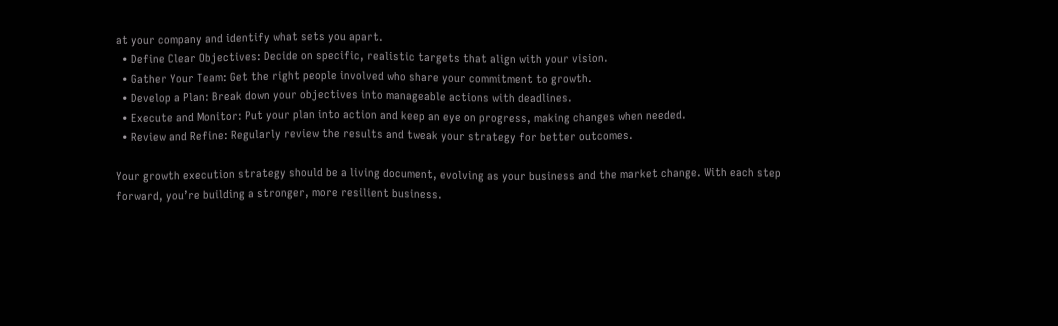at your company and identify what sets you apart.
  • Define Clear Objectives: Decide on specific, realistic targets that align with your vision.
  • Gather Your Team: Get the right people involved who share your commitment to growth.
  • Develop a Plan: Break down your objectives into manageable actions with deadlines.
  • Execute and Monitor: Put your plan into action and keep an eye on progress, making changes when needed.
  • Review and Refine: Regularly review the results and tweak your strategy for better outcomes.

Your growth execution strategy should be a living document, evolving as your business and the market change. With each step forward, you’re building a stronger, more resilient business.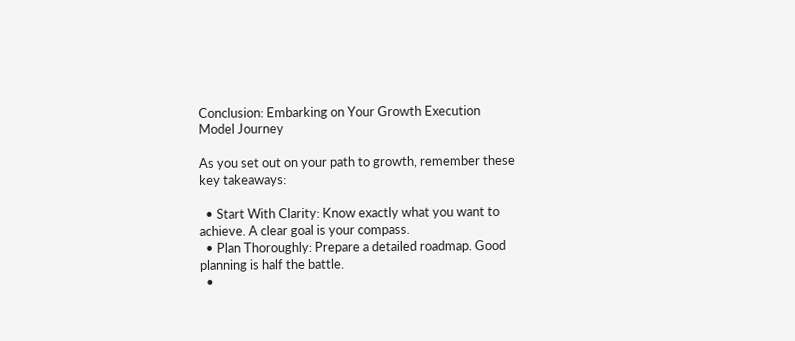Conclusion: Embarking on Your Growth Execution Model Journey

As you set out on your path to growth, remember these key takeaways:

  • Start With Clarity: Know exactly what you want to achieve. A clear goal is your compass.
  • Plan Thoroughly: Prepare a detailed roadmap. Good planning is half the battle.
  •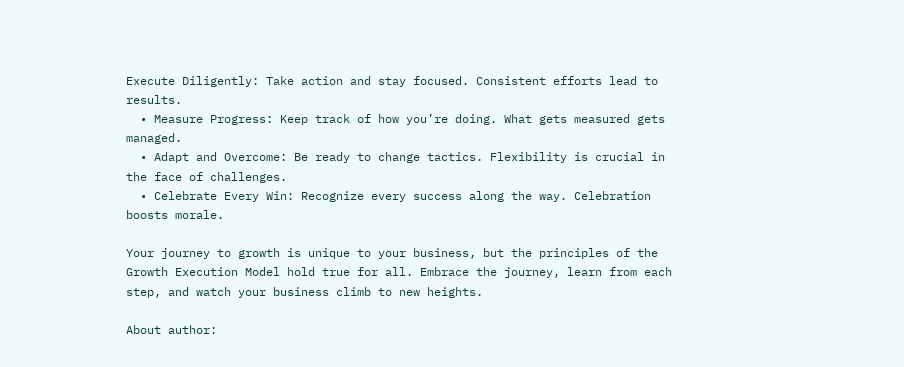Execute Diligently: Take action and stay focused. Consistent efforts lead to results.
  • Measure Progress: Keep track of how you’re doing. What gets measured gets managed.
  • Adapt and Overcome: Be ready to change tactics. Flexibility is crucial in the face of challenges.
  • Celebrate Every Win: Recognize every success along the way. Celebration boosts morale.

Your journey to growth is unique to your business, but the principles of the Growth Execution Model hold true for all. Embrace the journey, learn from each step, and watch your business climb to new heights.

About author: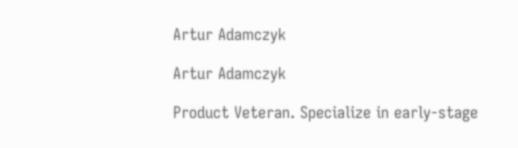Artur Adamczyk

Artur Adamczyk

Product Veteran. Specialize in early-stage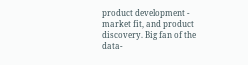product development - market fit, and product discovery. Big fan of the data-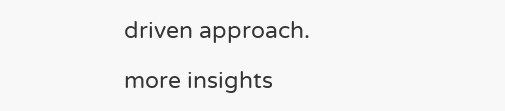driven approach.

more insights